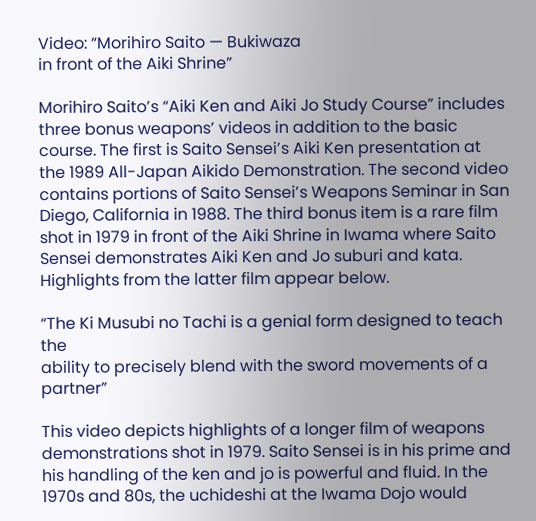Video: “Morihiro Saito — Bukiwaza
in front of the Aiki Shrine”

Morihiro Saito’s “Aiki Ken and Aiki Jo Study Course” includes three bonus weapons’ videos in addition to the basic course. The first is Saito Sensei’s Aiki Ken presentation at the 1989 All-Japan Aikido Demonstration. The second video contains portions of Saito Sensei’s Weapons Seminar in San Diego, California in 1988. The third bonus item is a rare film shot in 1979 in front of the Aiki Shrine in Iwama where Saito Sensei demonstrates Aiki Ken and Jo suburi and kata. Highlights from the latter film appear below.

“The Ki Musubi no Tachi is a genial form designed to teach the
ability to precisely blend with the sword movements of a partner”

This video depicts highlights of a longer film of weapons demonstrations shot in 1979. Saito Sensei is in his prime and his handling of the ken and jo is powerful and fluid. In the 1970s and 80s, the uchideshi at the Iwama Dojo would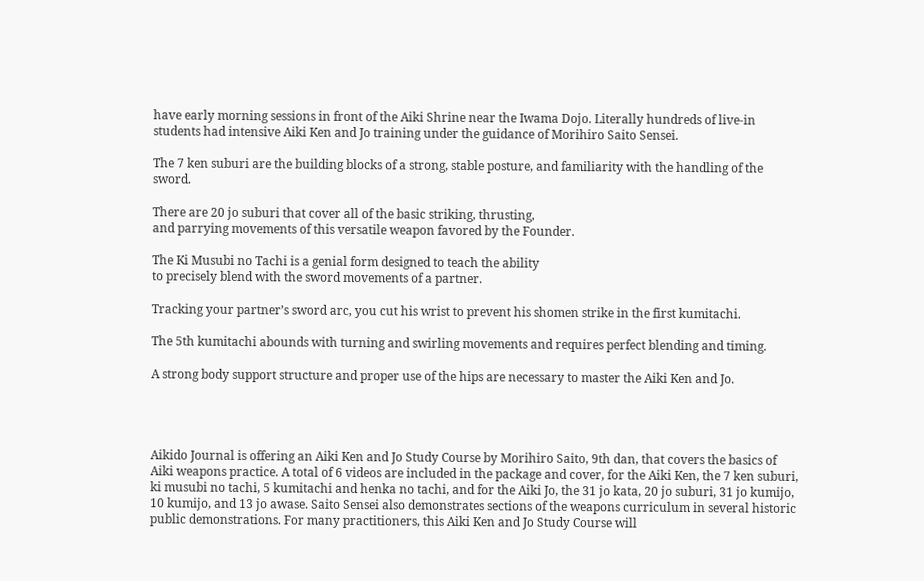have early morning sessions in front of the Aiki Shrine near the Iwama Dojo. Literally hundreds of live-in students had intensive Aiki Ken and Jo training under the guidance of Morihiro Saito Sensei.

The 7 ken suburi are the building blocks of a strong, stable posture, and familiarity with the handling of the sword.

There are 20 jo suburi that cover all of the basic striking, thrusting,
and parrying movements of this versatile weapon favored by the Founder.

The Ki Musubi no Tachi is a genial form designed to teach the ability
to precisely blend with the sword movements of a partner.

Tracking your partner’s sword arc, you cut his wrist to prevent his shomen strike in the first kumitachi.

The 5th kumitachi abounds with turning and swirling movements and requires perfect blending and timing.

A strong body support structure and proper use of the hips are necessary to master the Aiki Ken and Jo.




Aikido Journal is offering an Aiki Ken and Jo Study Course by Morihiro Saito, 9th dan, that covers the basics of Aiki weapons practice. A total of 6 videos are included in the package and cover, for the Aiki Ken, the 7 ken suburi, ki musubi no tachi, 5 kumitachi and henka no tachi, and for the Aiki Jo, the 31 jo kata, 20 jo suburi, 31 jo kumijo, 10 kumijo, and 13 jo awase. Saito Sensei also demonstrates sections of the weapons curriculum in several historic public demonstrations. For many practitioners, this Aiki Ken and Jo Study Course will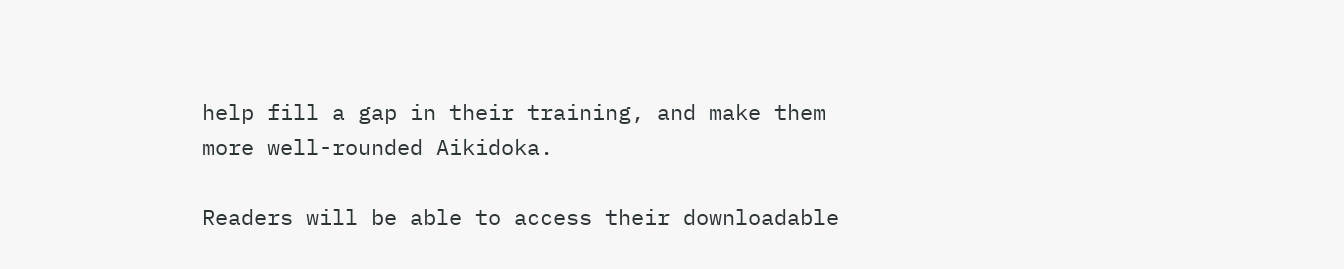help fill a gap in their training, and make them more well-rounded Aikidoka.

Readers will be able to access their downloadable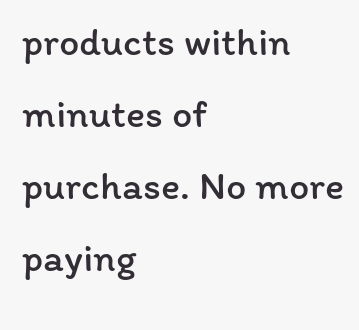products within minutes of purchase. No more paying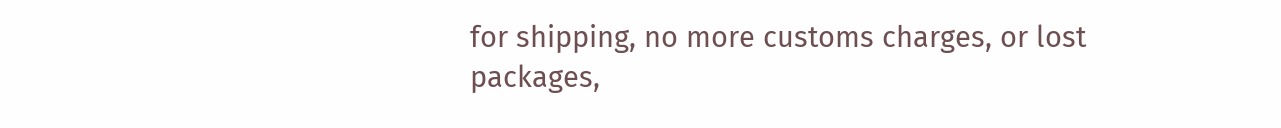for shipping, no more customs charges, or lost packages,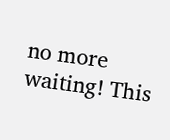no more waiting! This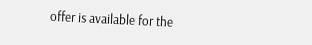offer is available for the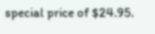special price of $24.95.